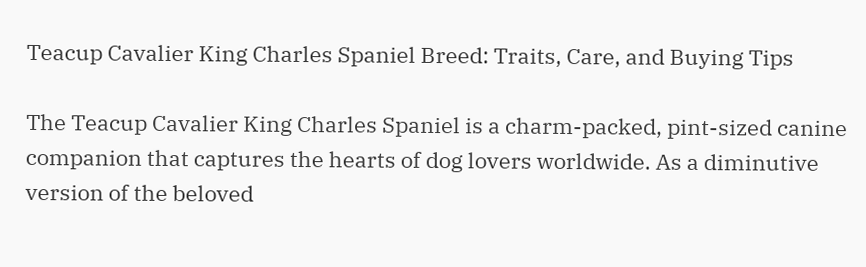Teacup Cavalier King Charles Spaniel Breed: Traits, Care, and Buying Tips

The Teacup Cavalier King Charles Spaniel is a charm-packed, pint-sized canine companion that captures the hearts of dog lovers worldwide. As a diminutive version of the beloved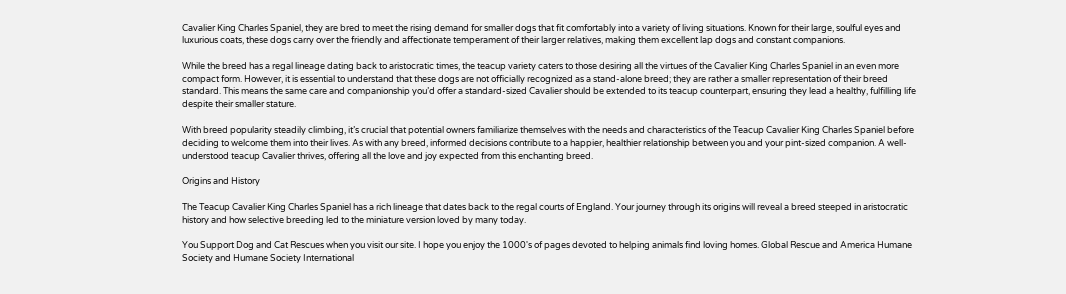Cavalier King Charles Spaniel, they are bred to meet the rising demand for smaller dogs that fit comfortably into a variety of living situations. Known for their large, soulful eyes and luxurious coats, these dogs carry over the friendly and affectionate temperament of their larger relatives, making them excellent lap dogs and constant companions.

While the breed has a regal lineage dating back to aristocratic times, the teacup variety caters to those desiring all the virtues of the Cavalier King Charles Spaniel in an even more compact form. However, it is essential to understand that these dogs are not officially recognized as a stand-alone breed; they are rather a smaller representation of their breed standard. This means the same care and companionship you’d offer a standard-sized Cavalier should be extended to its teacup counterpart, ensuring they lead a healthy, fulfilling life despite their smaller stature.

With breed popularity steadily climbing, it’s crucial that potential owners familiarize themselves with the needs and characteristics of the Teacup Cavalier King Charles Spaniel before deciding to welcome them into their lives. As with any breed, informed decisions contribute to a happier, healthier relationship between you and your pint-sized companion. A well-understood teacup Cavalier thrives, offering all the love and joy expected from this enchanting breed.

Origins and History

The Teacup Cavalier King Charles Spaniel has a rich lineage that dates back to the regal courts of England. Your journey through its origins will reveal a breed steeped in aristocratic history and how selective breeding led to the miniature version loved by many today.

You Support Dog and Cat Rescues when you visit our site. I hope you enjoy the 1000's of pages devoted to helping animals find loving homes. Global Rescue and America Humane Society and Humane Society International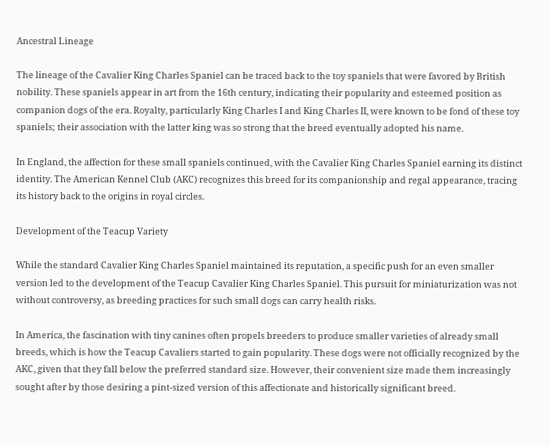Ancestral Lineage

The lineage of the Cavalier King Charles Spaniel can be traced back to the toy spaniels that were favored by British nobility. These spaniels appear in art from the 16th century, indicating their popularity and esteemed position as companion dogs of the era. Royalty, particularly King Charles I and King Charles II, were known to be fond of these toy spaniels; their association with the latter king was so strong that the breed eventually adopted his name.

In England, the affection for these small spaniels continued, with the Cavalier King Charles Spaniel earning its distinct identity. The American Kennel Club (AKC) recognizes this breed for its companionship and regal appearance, tracing its history back to the origins in royal circles.

Development of the Teacup Variety

While the standard Cavalier King Charles Spaniel maintained its reputation, a specific push for an even smaller version led to the development of the Teacup Cavalier King Charles Spaniel. This pursuit for miniaturization was not without controversy, as breeding practices for such small dogs can carry health risks.

In America, the fascination with tiny canines often propels breeders to produce smaller varieties of already small breeds, which is how the Teacup Cavaliers started to gain popularity. These dogs were not officially recognized by the AKC, given that they fall below the preferred standard size. However, their convenient size made them increasingly sought after by those desiring a pint-sized version of this affectionate and historically significant breed.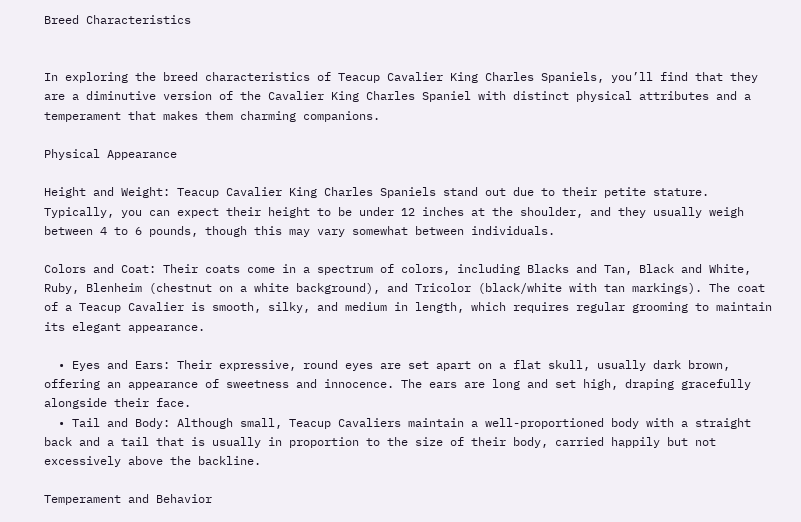Breed Characteristics


In exploring the breed characteristics of Teacup Cavalier King Charles Spaniels, you’ll find that they are a diminutive version of the Cavalier King Charles Spaniel with distinct physical attributes and a temperament that makes them charming companions.

Physical Appearance

Height and Weight: Teacup Cavalier King Charles Spaniels stand out due to their petite stature. Typically, you can expect their height to be under 12 inches at the shoulder, and they usually weigh between 4 to 6 pounds, though this may vary somewhat between individuals.

Colors and Coat: Their coats come in a spectrum of colors, including Blacks and Tan, Black and White, Ruby, Blenheim (chestnut on a white background), and Tricolor (black/white with tan markings). The coat of a Teacup Cavalier is smooth, silky, and medium in length, which requires regular grooming to maintain its elegant appearance.

  • Eyes and Ears: Their expressive, round eyes are set apart on a flat skull, usually dark brown, offering an appearance of sweetness and innocence. The ears are long and set high, draping gracefully alongside their face.
  • Tail and Body: Although small, Teacup Cavaliers maintain a well-proportioned body with a straight back and a tail that is usually in proportion to the size of their body, carried happily but not excessively above the backline.

Temperament and Behavior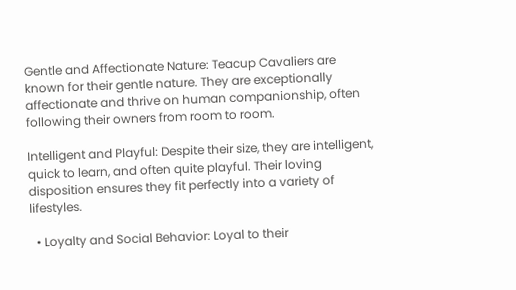Gentle and Affectionate Nature: Teacup Cavaliers are known for their gentle nature. They are exceptionally affectionate and thrive on human companionship, often following their owners from room to room.

Intelligent and Playful: Despite their size, they are intelligent, quick to learn, and often quite playful. Their loving disposition ensures they fit perfectly into a variety of lifestyles.

  • Loyalty and Social Behavior: Loyal to their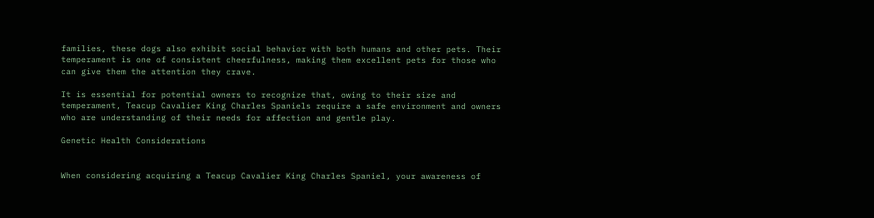families, these dogs also exhibit social behavior with both humans and other pets. Their temperament is one of consistent cheerfulness, making them excellent pets for those who can give them the attention they crave.

It is essential for potential owners to recognize that, owing to their size and temperament, Teacup Cavalier King Charles Spaniels require a safe environment and owners who are understanding of their needs for affection and gentle play.

Genetic Health Considerations


When considering acquiring a Teacup Cavalier King Charles Spaniel, your awareness of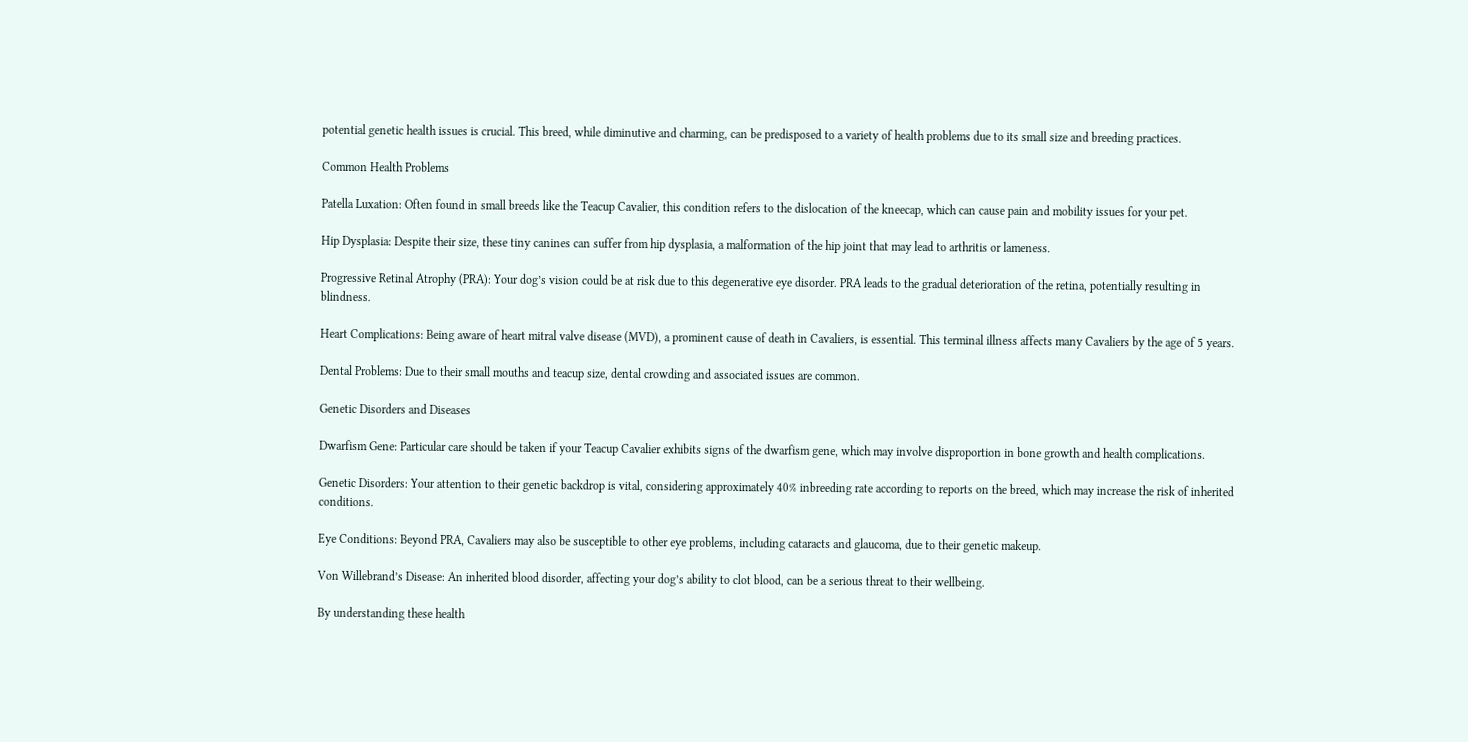potential genetic health issues is crucial. This breed, while diminutive and charming, can be predisposed to a variety of health problems due to its small size and breeding practices.

Common Health Problems

Patella Luxation: Often found in small breeds like the Teacup Cavalier, this condition refers to the dislocation of the kneecap, which can cause pain and mobility issues for your pet.

Hip Dysplasia: Despite their size, these tiny canines can suffer from hip dysplasia, a malformation of the hip joint that may lead to arthritis or lameness.

Progressive Retinal Atrophy (PRA): Your dog’s vision could be at risk due to this degenerative eye disorder. PRA leads to the gradual deterioration of the retina, potentially resulting in blindness.

Heart Complications: Being aware of heart mitral valve disease (MVD), a prominent cause of death in Cavaliers, is essential. This terminal illness affects many Cavaliers by the age of 5 years.

Dental Problems: Due to their small mouths and teacup size, dental crowding and associated issues are common.

Genetic Disorders and Diseases

Dwarfism Gene: Particular care should be taken if your Teacup Cavalier exhibits signs of the dwarfism gene, which may involve disproportion in bone growth and health complications.

Genetic Disorders: Your attention to their genetic backdrop is vital, considering approximately 40% inbreeding rate according to reports on the breed, which may increase the risk of inherited conditions.

Eye Conditions: Beyond PRA, Cavaliers may also be susceptible to other eye problems, including cataracts and glaucoma, due to their genetic makeup.

Von Willebrand’s Disease: An inherited blood disorder, affecting your dog’s ability to clot blood, can be a serious threat to their wellbeing.

By understanding these health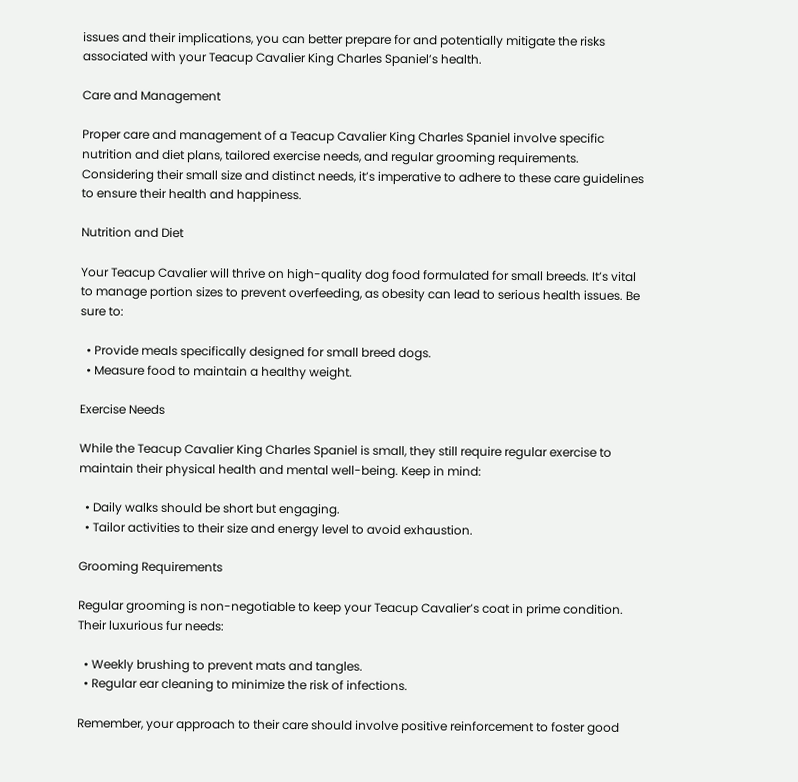issues and their implications, you can better prepare for and potentially mitigate the risks associated with your Teacup Cavalier King Charles Spaniel’s health.

Care and Management

Proper care and management of a Teacup Cavalier King Charles Spaniel involve specific nutrition and diet plans, tailored exercise needs, and regular grooming requirements. Considering their small size and distinct needs, it’s imperative to adhere to these care guidelines to ensure their health and happiness.

Nutrition and Diet

Your Teacup Cavalier will thrive on high-quality dog food formulated for small breeds. It’s vital to manage portion sizes to prevent overfeeding, as obesity can lead to serious health issues. Be sure to:

  • Provide meals specifically designed for small breed dogs.
  • Measure food to maintain a healthy weight.

Exercise Needs

While the Teacup Cavalier King Charles Spaniel is small, they still require regular exercise to maintain their physical health and mental well-being. Keep in mind:

  • Daily walks should be short but engaging.
  • Tailor activities to their size and energy level to avoid exhaustion.

Grooming Requirements

Regular grooming is non-negotiable to keep your Teacup Cavalier’s coat in prime condition. Their luxurious fur needs:

  • Weekly brushing to prevent mats and tangles.
  • Regular ear cleaning to minimize the risk of infections.

Remember, your approach to their care should involve positive reinforcement to foster good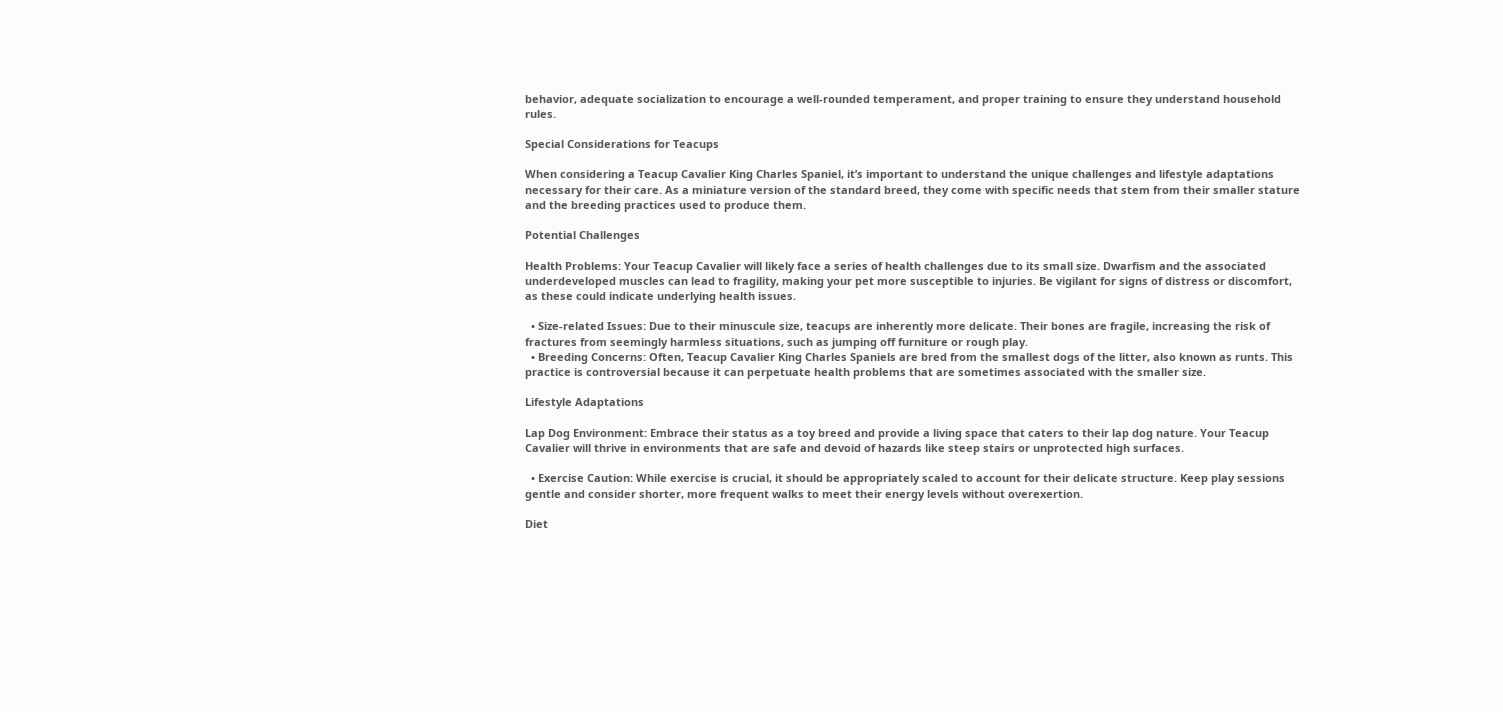behavior, adequate socialization to encourage a well-rounded temperament, and proper training to ensure they understand household rules.

Special Considerations for Teacups

When considering a Teacup Cavalier King Charles Spaniel, it’s important to understand the unique challenges and lifestyle adaptations necessary for their care. As a miniature version of the standard breed, they come with specific needs that stem from their smaller stature and the breeding practices used to produce them.

Potential Challenges

Health Problems: Your Teacup Cavalier will likely face a series of health challenges due to its small size. Dwarfism and the associated underdeveloped muscles can lead to fragility, making your pet more susceptible to injuries. Be vigilant for signs of distress or discomfort, as these could indicate underlying health issues.

  • Size-related Issues: Due to their minuscule size, teacups are inherently more delicate. Their bones are fragile, increasing the risk of fractures from seemingly harmless situations, such as jumping off furniture or rough play.
  • Breeding Concerns: Often, Teacup Cavalier King Charles Spaniels are bred from the smallest dogs of the litter, also known as runts. This practice is controversial because it can perpetuate health problems that are sometimes associated with the smaller size.

Lifestyle Adaptations

Lap Dog Environment: Embrace their status as a toy breed and provide a living space that caters to their lap dog nature. Your Teacup Cavalier will thrive in environments that are safe and devoid of hazards like steep stairs or unprotected high surfaces.

  • Exercise Caution: While exercise is crucial, it should be appropriately scaled to account for their delicate structure. Keep play sessions gentle and consider shorter, more frequent walks to meet their energy levels without overexertion.

Diet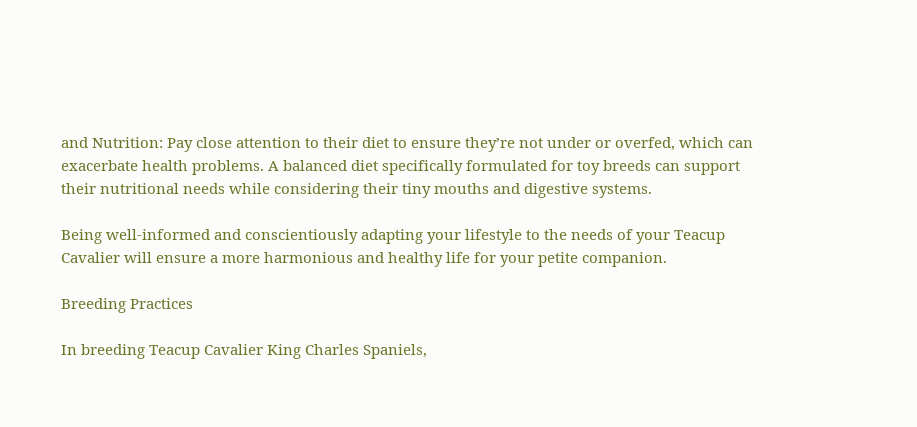and Nutrition: Pay close attention to their diet to ensure they’re not under or overfed, which can exacerbate health problems. A balanced diet specifically formulated for toy breeds can support their nutritional needs while considering their tiny mouths and digestive systems.

Being well-informed and conscientiously adapting your lifestyle to the needs of your Teacup Cavalier will ensure a more harmonious and healthy life for your petite companion.

Breeding Practices

In breeding Teacup Cavalier King Charles Spaniels,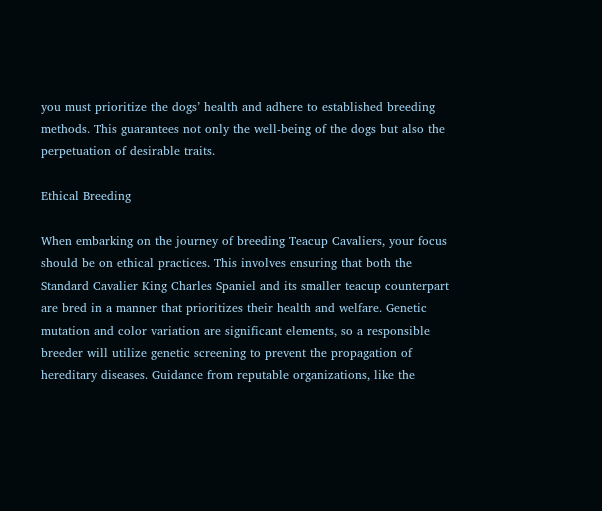you must prioritize the dogs’ health and adhere to established breeding methods. This guarantees not only the well-being of the dogs but also the perpetuation of desirable traits.

Ethical Breeding

When embarking on the journey of breeding Teacup Cavaliers, your focus should be on ethical practices. This involves ensuring that both the Standard Cavalier King Charles Spaniel and its smaller teacup counterpart are bred in a manner that prioritizes their health and welfare. Genetic mutation and color variation are significant elements, so a responsible breeder will utilize genetic screening to prevent the propagation of hereditary diseases. Guidance from reputable organizations, like the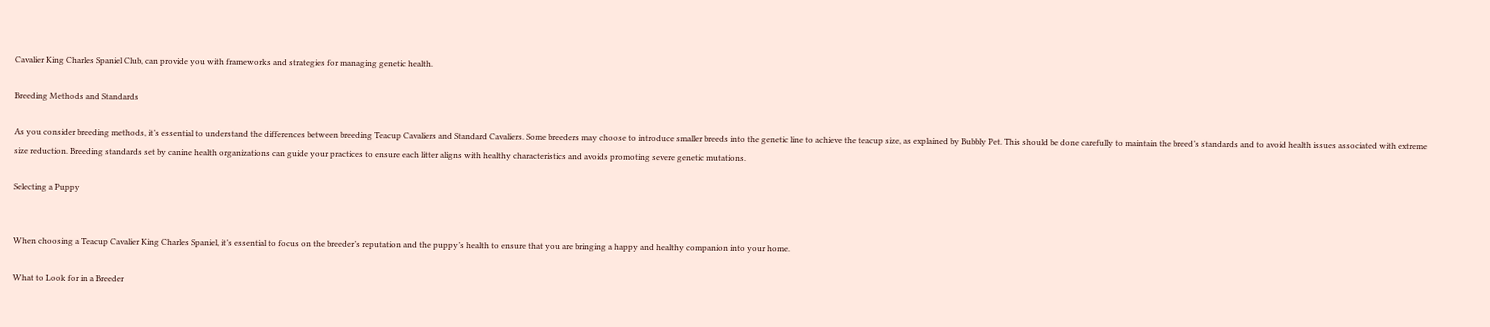Cavalier King Charles Spaniel Club, can provide you with frameworks and strategies for managing genetic health.

Breeding Methods and Standards

As you consider breeding methods, it’s essential to understand the differences between breeding Teacup Cavaliers and Standard Cavaliers. Some breeders may choose to introduce smaller breeds into the genetic line to achieve the teacup size, as explained by Bubbly Pet. This should be done carefully to maintain the breed’s standards and to avoid health issues associated with extreme size reduction. Breeding standards set by canine health organizations can guide your practices to ensure each litter aligns with healthy characteristics and avoids promoting severe genetic mutations.

Selecting a Puppy


When choosing a Teacup Cavalier King Charles Spaniel, it’s essential to focus on the breeder’s reputation and the puppy’s health to ensure that you are bringing a happy and healthy companion into your home.

What to Look for in a Breeder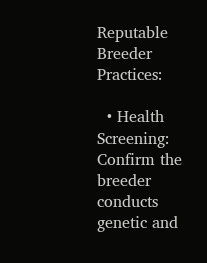Reputable Breeder Practices:

  • Health Screening: Confirm the breeder conducts genetic and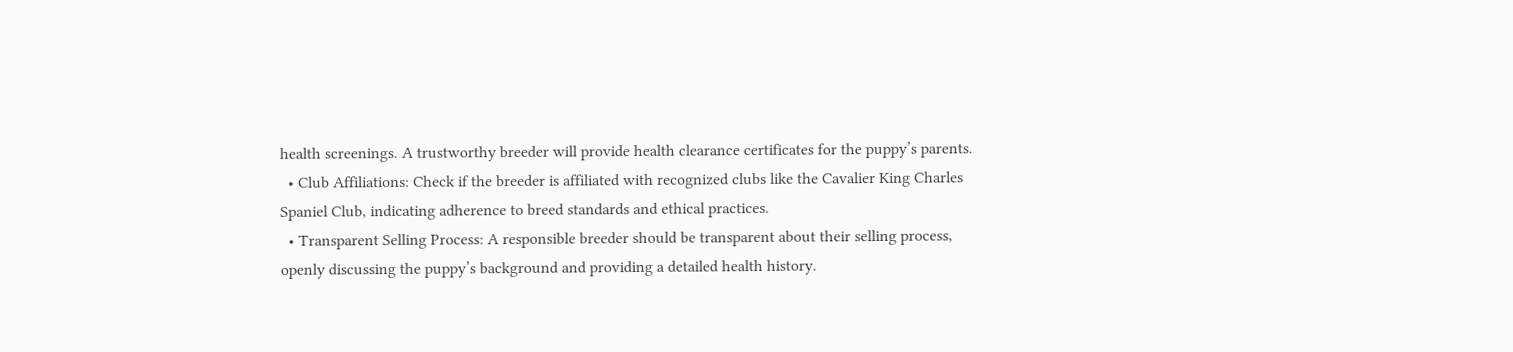health screenings. A trustworthy breeder will provide health clearance certificates for the puppy’s parents.
  • Club Affiliations: Check if the breeder is affiliated with recognized clubs like the Cavalier King Charles Spaniel Club, indicating adherence to breed standards and ethical practices.
  • Transparent Selling Process: A responsible breeder should be transparent about their selling process, openly discussing the puppy’s background and providing a detailed health history.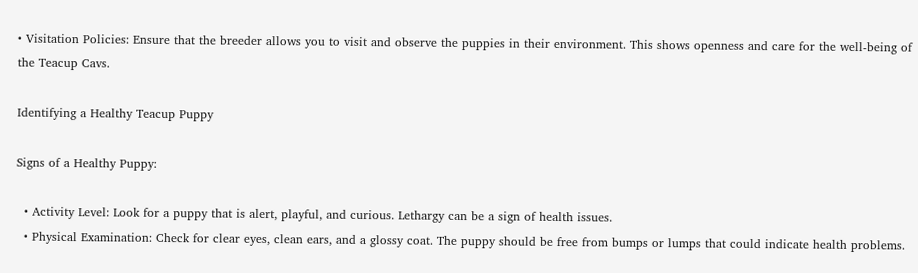• Visitation Policies: Ensure that the breeder allows you to visit and observe the puppies in their environment. This shows openness and care for the well-being of the Teacup Cavs.

Identifying a Healthy Teacup Puppy

Signs of a Healthy Puppy:

  • Activity Level: Look for a puppy that is alert, playful, and curious. Lethargy can be a sign of health issues.
  • Physical Examination: Check for clear eyes, clean ears, and a glossy coat. The puppy should be free from bumps or lumps that could indicate health problems.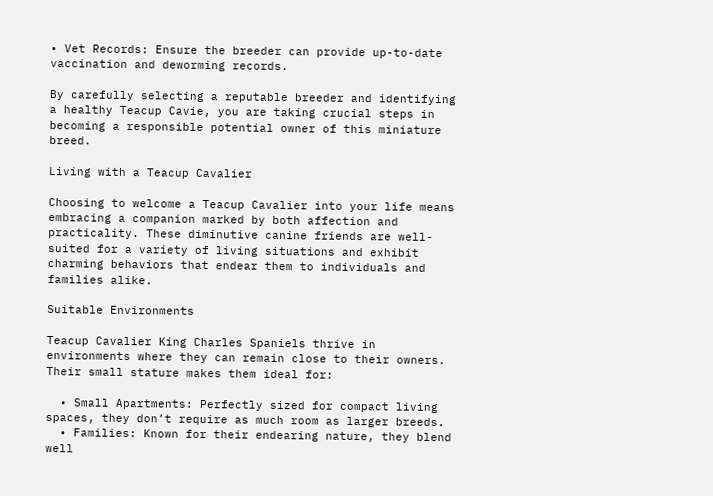• Vet Records: Ensure the breeder can provide up-to-date vaccination and deworming records.

By carefully selecting a reputable breeder and identifying a healthy Teacup Cavie, you are taking crucial steps in becoming a responsible potential owner of this miniature breed.

Living with a Teacup Cavalier

Choosing to welcome a Teacup Cavalier into your life means embracing a companion marked by both affection and practicality. These diminutive canine friends are well-suited for a variety of living situations and exhibit charming behaviors that endear them to individuals and families alike.

Suitable Environments

Teacup Cavalier King Charles Spaniels thrive in environments where they can remain close to their owners. Their small stature makes them ideal for:

  • Small Apartments: Perfectly sized for compact living spaces, they don’t require as much room as larger breeds.
  • Families: Known for their endearing nature, they blend well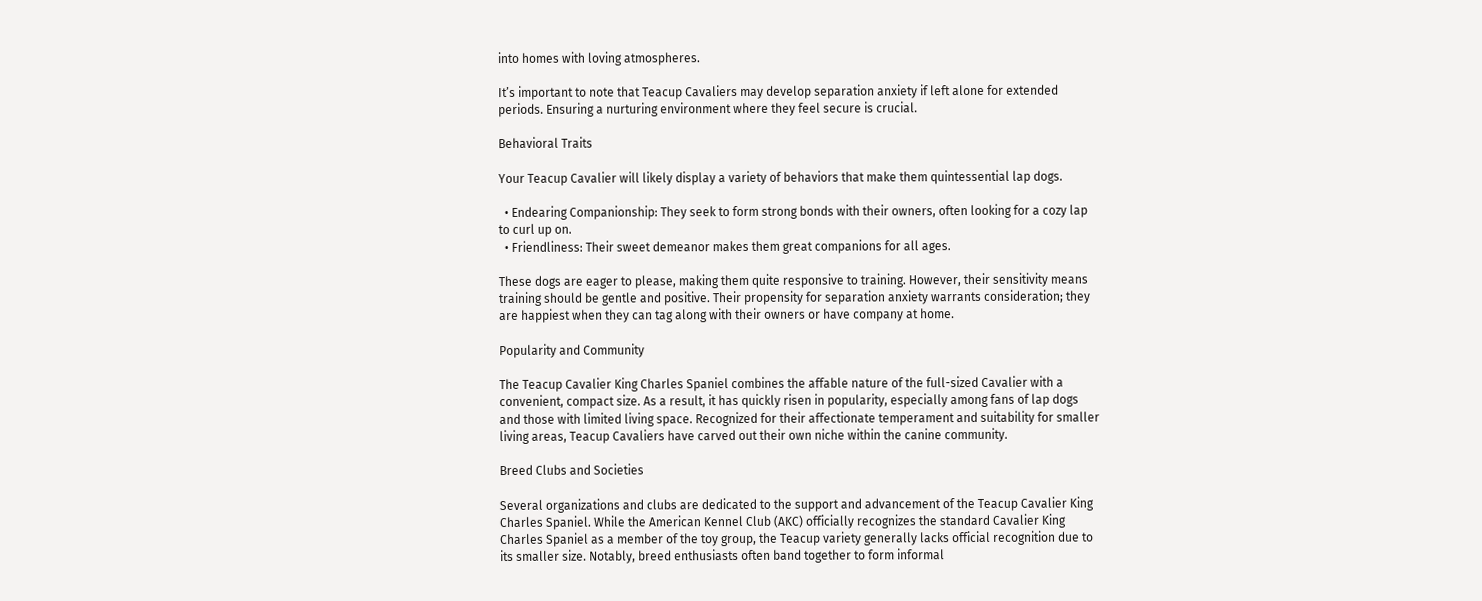into homes with loving atmospheres.

It’s important to note that Teacup Cavaliers may develop separation anxiety if left alone for extended periods. Ensuring a nurturing environment where they feel secure is crucial.

Behavioral Traits

Your Teacup Cavalier will likely display a variety of behaviors that make them quintessential lap dogs.

  • Endearing Companionship: They seek to form strong bonds with their owners, often looking for a cozy lap to curl up on.
  • Friendliness: Their sweet demeanor makes them great companions for all ages.

These dogs are eager to please, making them quite responsive to training. However, their sensitivity means training should be gentle and positive. Their propensity for separation anxiety warrants consideration; they are happiest when they can tag along with their owners or have company at home.

Popularity and Community

The Teacup Cavalier King Charles Spaniel combines the affable nature of the full-sized Cavalier with a convenient, compact size. As a result, it has quickly risen in popularity, especially among fans of lap dogs and those with limited living space. Recognized for their affectionate temperament and suitability for smaller living areas, Teacup Cavaliers have carved out their own niche within the canine community.

Breed Clubs and Societies

Several organizations and clubs are dedicated to the support and advancement of the Teacup Cavalier King Charles Spaniel. While the American Kennel Club (AKC) officially recognizes the standard Cavalier King Charles Spaniel as a member of the toy group, the Teacup variety generally lacks official recognition due to its smaller size. Notably, breed enthusiasts often band together to form informal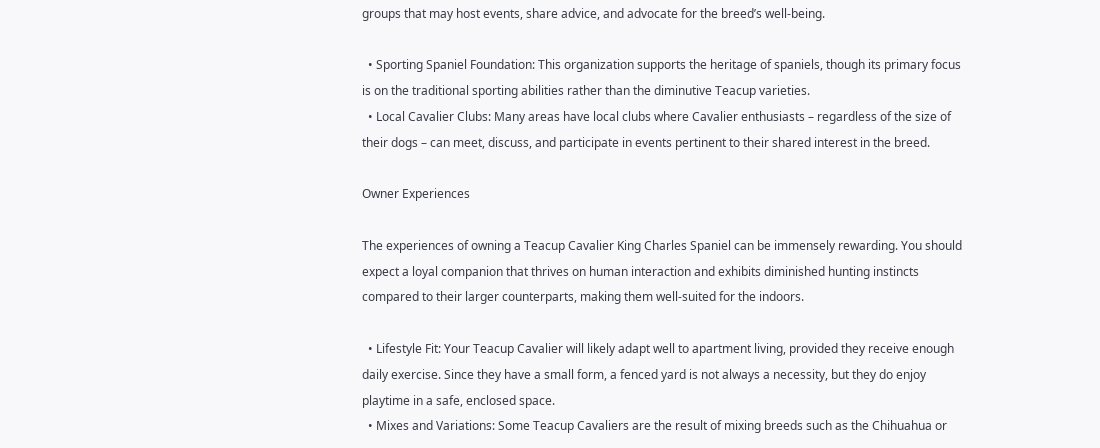groups that may host events, share advice, and advocate for the breed’s well-being.

  • Sporting Spaniel Foundation: This organization supports the heritage of spaniels, though its primary focus is on the traditional sporting abilities rather than the diminutive Teacup varieties.
  • Local Cavalier Clubs: Many areas have local clubs where Cavalier enthusiasts – regardless of the size of their dogs – can meet, discuss, and participate in events pertinent to their shared interest in the breed.

Owner Experiences

The experiences of owning a Teacup Cavalier King Charles Spaniel can be immensely rewarding. You should expect a loyal companion that thrives on human interaction and exhibits diminished hunting instincts compared to their larger counterparts, making them well-suited for the indoors.

  • Lifestyle Fit: Your Teacup Cavalier will likely adapt well to apartment living, provided they receive enough daily exercise. Since they have a small form, a fenced yard is not always a necessity, but they do enjoy playtime in a safe, enclosed space.
  • Mixes and Variations: Some Teacup Cavaliers are the result of mixing breeds such as the Chihuahua or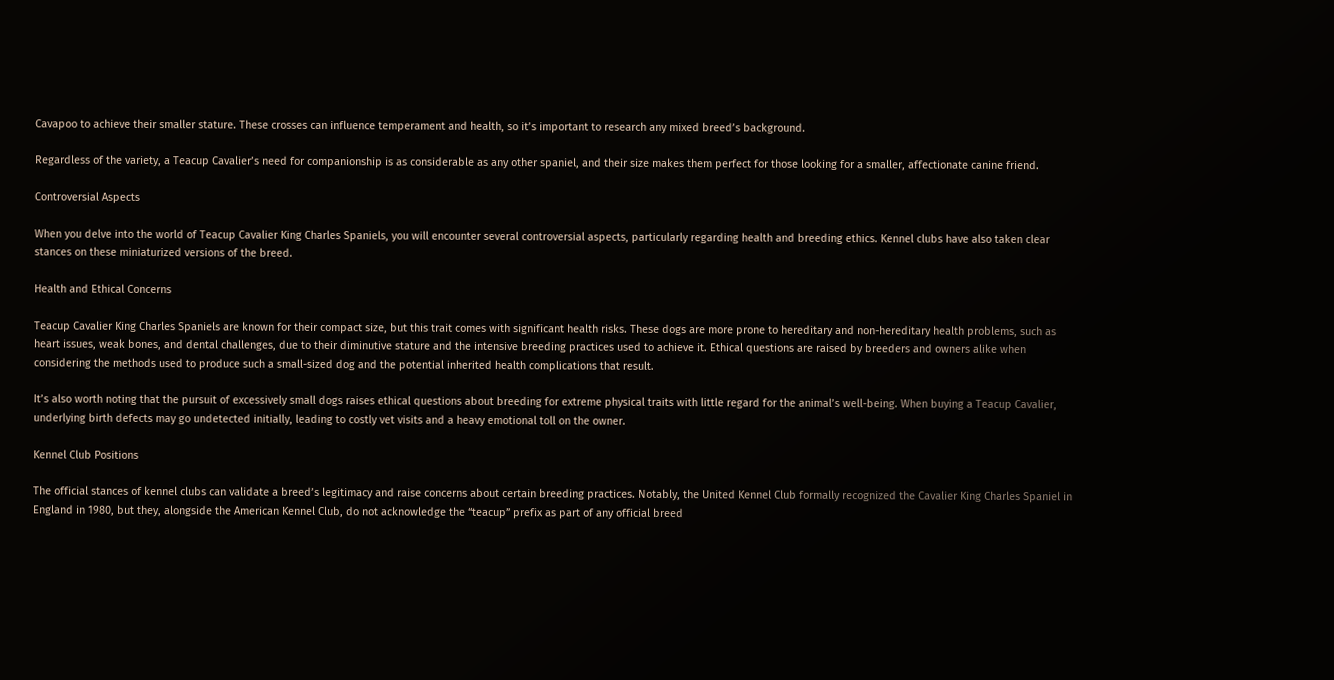Cavapoo to achieve their smaller stature. These crosses can influence temperament and health, so it’s important to research any mixed breed’s background.

Regardless of the variety, a Teacup Cavalier’s need for companionship is as considerable as any other spaniel, and their size makes them perfect for those looking for a smaller, affectionate canine friend.

Controversial Aspects

When you delve into the world of Teacup Cavalier King Charles Spaniels, you will encounter several controversial aspects, particularly regarding health and breeding ethics. Kennel clubs have also taken clear stances on these miniaturized versions of the breed.

Health and Ethical Concerns

Teacup Cavalier King Charles Spaniels are known for their compact size, but this trait comes with significant health risks. These dogs are more prone to hereditary and non-hereditary health problems, such as heart issues, weak bones, and dental challenges, due to their diminutive stature and the intensive breeding practices used to achieve it. Ethical questions are raised by breeders and owners alike when considering the methods used to produce such a small-sized dog and the potential inherited health complications that result.

It’s also worth noting that the pursuit of excessively small dogs raises ethical questions about breeding for extreme physical traits with little regard for the animal’s well-being. When buying a Teacup Cavalier, underlying birth defects may go undetected initially, leading to costly vet visits and a heavy emotional toll on the owner.

Kennel Club Positions

The official stances of kennel clubs can validate a breed’s legitimacy and raise concerns about certain breeding practices. Notably, the United Kennel Club formally recognized the Cavalier King Charles Spaniel in England in 1980, but they, alongside the American Kennel Club, do not acknowledge the “teacup” prefix as part of any official breed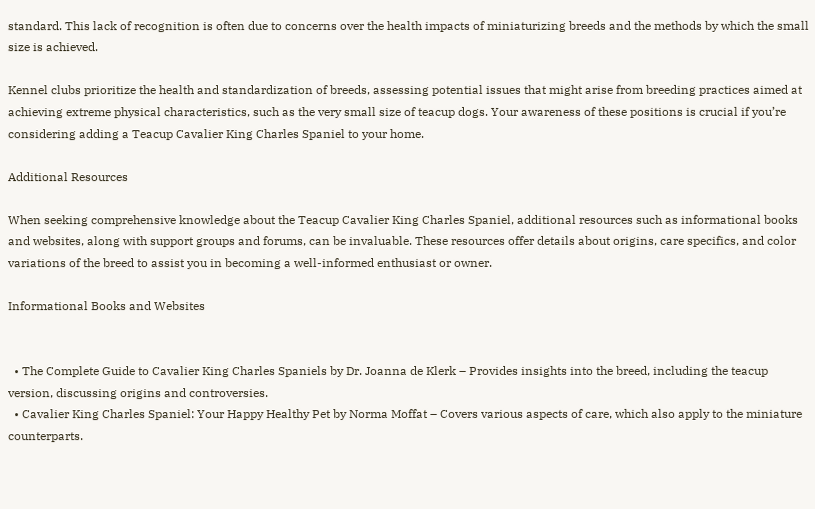standard. This lack of recognition is often due to concerns over the health impacts of miniaturizing breeds and the methods by which the small size is achieved.

Kennel clubs prioritize the health and standardization of breeds, assessing potential issues that might arise from breeding practices aimed at achieving extreme physical characteristics, such as the very small size of teacup dogs. Your awareness of these positions is crucial if you’re considering adding a Teacup Cavalier King Charles Spaniel to your home.

Additional Resources

When seeking comprehensive knowledge about the Teacup Cavalier King Charles Spaniel, additional resources such as informational books and websites, along with support groups and forums, can be invaluable. These resources offer details about origins, care specifics, and color variations of the breed to assist you in becoming a well-informed enthusiast or owner.

Informational Books and Websites


  • The Complete Guide to Cavalier King Charles Spaniels by Dr. Joanna de Klerk – Provides insights into the breed, including the teacup version, discussing origins and controversies.
  • Cavalier King Charles Spaniel: Your Happy Healthy Pet by Norma Moffat – Covers various aspects of care, which also apply to the miniature counterparts.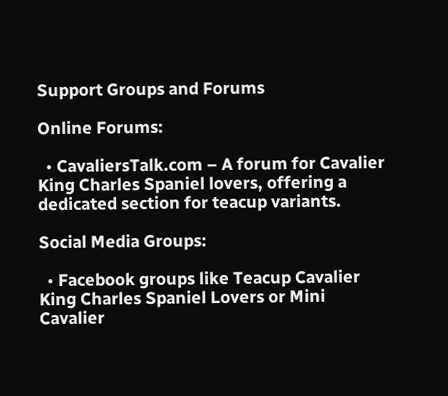Support Groups and Forums

Online Forums:

  • CavaliersTalk.com – A forum for Cavalier King Charles Spaniel lovers, offering a dedicated section for teacup variants.

Social Media Groups:

  • Facebook groups like Teacup Cavalier King Charles Spaniel Lovers or Mini Cavalier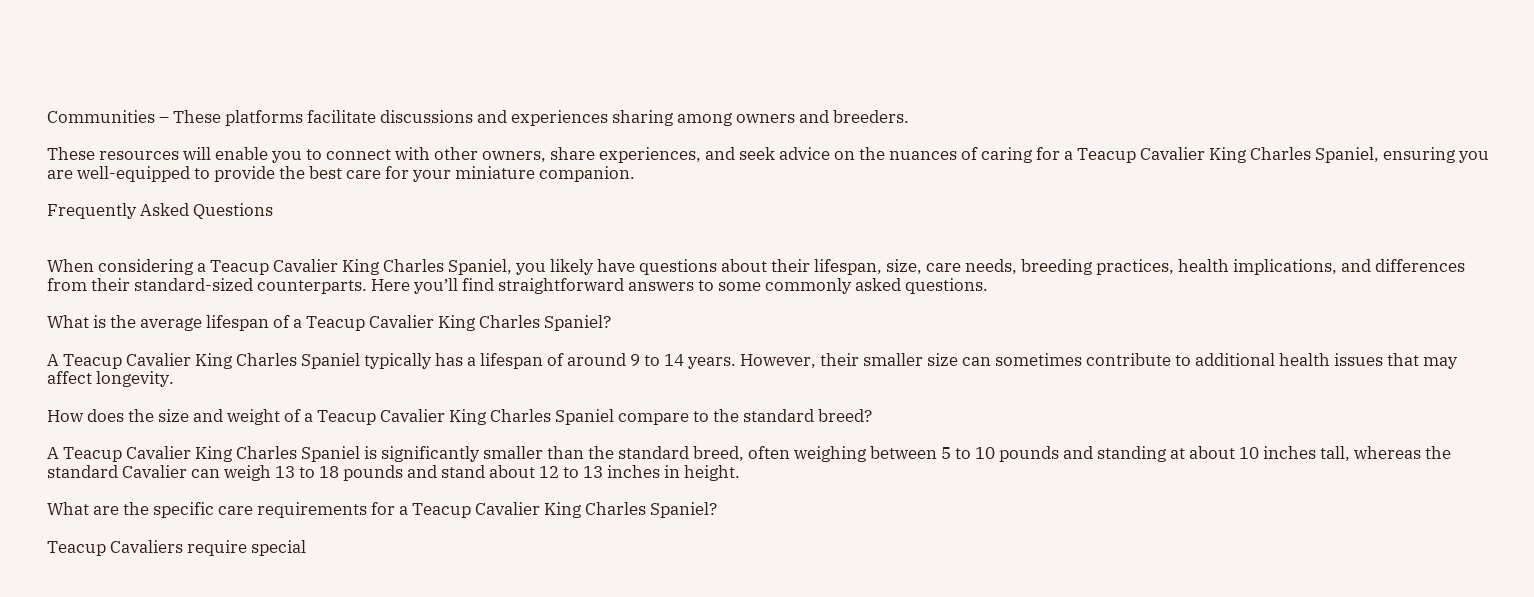Communities – These platforms facilitate discussions and experiences sharing among owners and breeders.

These resources will enable you to connect with other owners, share experiences, and seek advice on the nuances of caring for a Teacup Cavalier King Charles Spaniel, ensuring you are well-equipped to provide the best care for your miniature companion.

Frequently Asked Questions


When considering a Teacup Cavalier King Charles Spaniel, you likely have questions about their lifespan, size, care needs, breeding practices, health implications, and differences from their standard-sized counterparts. Here you’ll find straightforward answers to some commonly asked questions.

What is the average lifespan of a Teacup Cavalier King Charles Spaniel?

A Teacup Cavalier King Charles Spaniel typically has a lifespan of around 9 to 14 years. However, their smaller size can sometimes contribute to additional health issues that may affect longevity.

How does the size and weight of a Teacup Cavalier King Charles Spaniel compare to the standard breed?

A Teacup Cavalier King Charles Spaniel is significantly smaller than the standard breed, often weighing between 5 to 10 pounds and standing at about 10 inches tall, whereas the standard Cavalier can weigh 13 to 18 pounds and stand about 12 to 13 inches in height.

What are the specific care requirements for a Teacup Cavalier King Charles Spaniel?

Teacup Cavaliers require special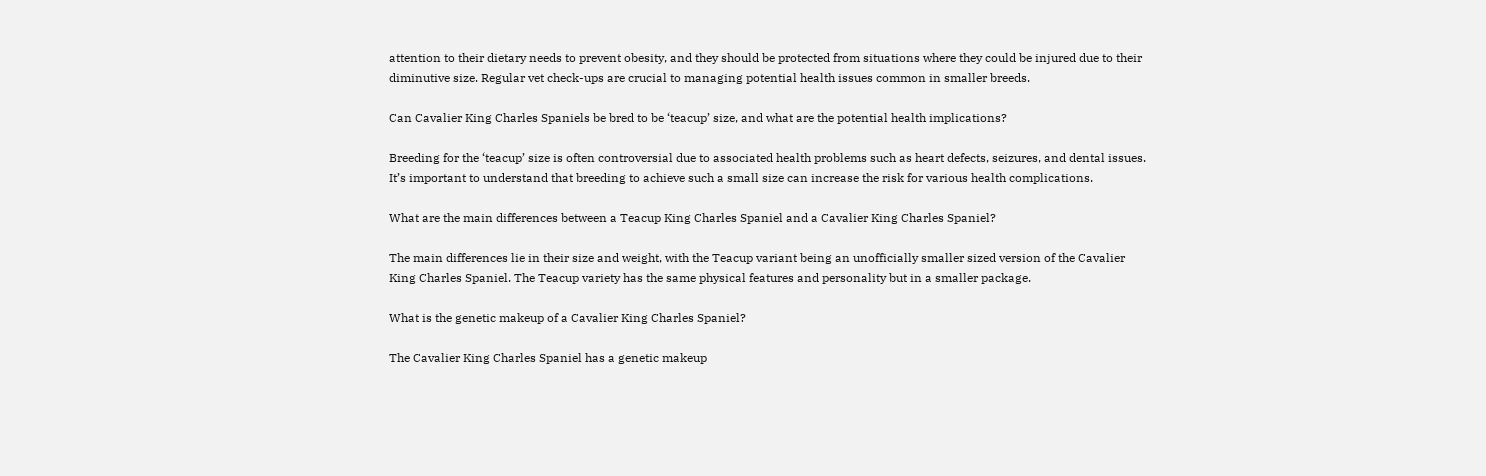attention to their dietary needs to prevent obesity, and they should be protected from situations where they could be injured due to their diminutive size. Regular vet check-ups are crucial to managing potential health issues common in smaller breeds.

Can Cavalier King Charles Spaniels be bred to be ‘teacup’ size, and what are the potential health implications?

Breeding for the ‘teacup’ size is often controversial due to associated health problems such as heart defects, seizures, and dental issues. It’s important to understand that breeding to achieve such a small size can increase the risk for various health complications.

What are the main differences between a Teacup King Charles Spaniel and a Cavalier King Charles Spaniel?

The main differences lie in their size and weight, with the Teacup variant being an unofficially smaller sized version of the Cavalier King Charles Spaniel. The Teacup variety has the same physical features and personality but in a smaller package.

What is the genetic makeup of a Cavalier King Charles Spaniel?

The Cavalier King Charles Spaniel has a genetic makeup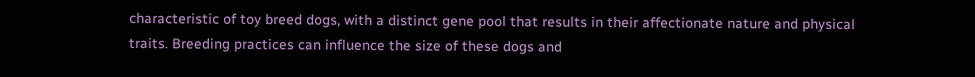characteristic of toy breed dogs, with a distinct gene pool that results in their affectionate nature and physical traits. Breeding practices can influence the size of these dogs and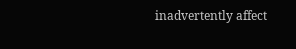inadvertently affect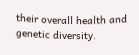their overall health and genetic diversity.